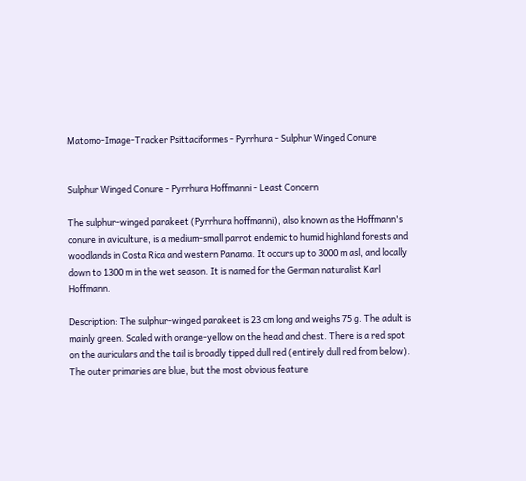Matomo-Image-Tracker Psittaciformes - Pyrrhura - Sulphur Winged Conure


Sulphur Winged Conure - Pyrrhura Hoffmanni - Least Concern

The sulphur-winged parakeet (Pyrrhura hoffmanni), also known as the Hoffmann's conure in aviculture, is a medium-small parrot endemic to humid highland forests and woodlands in Costa Rica and western Panama. It occurs up to 3000 m asl, and locally down to 1300 m in the wet season. It is named for the German naturalist Karl Hoffmann.

Description: The sulphur-winged parakeet is 23 cm long and weighs 75 g. The adult is mainly green. Scaled with orange-yellow on the head and chest. There is a red spot on the auriculars and the tail is broadly tipped dull red (entirely dull red from below). The outer primaries are blue, but the most obvious feature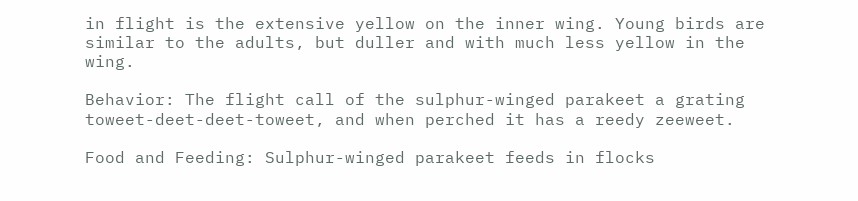in flight is the extensive yellow on the inner wing. Young birds are similar to the adults, but duller and with much less yellow in the wing.

Behavior: The flight call of the sulphur-winged parakeet a grating toweet-deet-deet-toweet, and when perched it has a reedy zeeweet.

Food and Feeding: Sulphur-winged parakeet feeds in flocks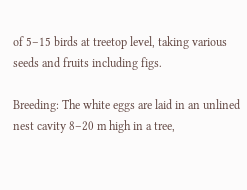of 5–15 birds at treetop level, taking various seeds and fruits including figs.

Breeding: The white eggs are laid in an unlined nest cavity 8–20 m high in a tree,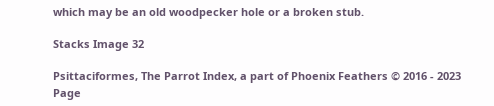which may be an old woodpecker hole or a broken stub.

Stacks Image 32

Psittaciformes, The Parrot Index, a part of Phoenix Feathers © 2016 - 2023
Page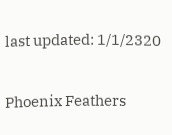last updated: 1/1/2320

Phoenix Feathers